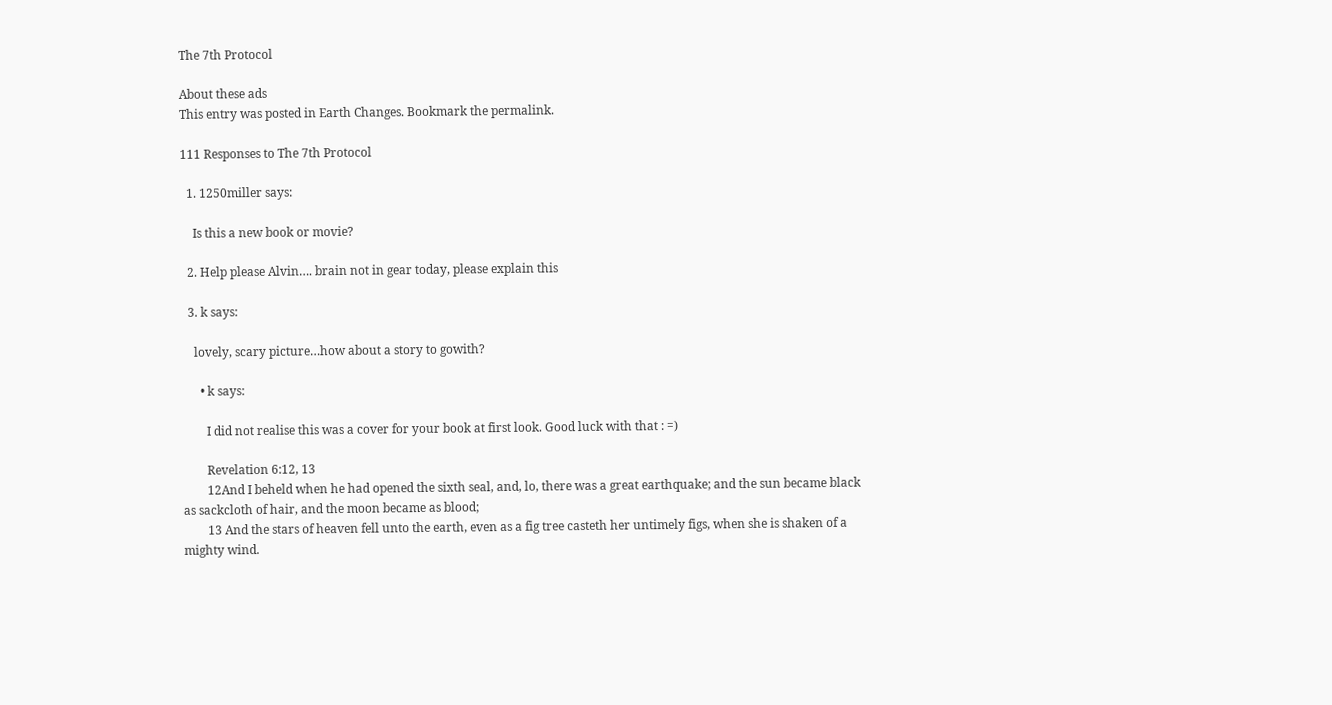The 7th Protocol

About these ads
This entry was posted in Earth Changes. Bookmark the permalink.

111 Responses to The 7th Protocol

  1. 1250miller says:

    Is this a new book or movie?

  2. Help please Alvin…. brain not in gear today, please explain this

  3. k says:

    lovely, scary picture…how about a story to gowith?

      • k says:

        I did not realise this was a cover for your book at first look. Good luck with that : =)

        Revelation 6:12, 13
        12And I beheld when he had opened the sixth seal, and, lo, there was a great earthquake; and the sun became black as sackcloth of hair, and the moon became as blood;
        13 And the stars of heaven fell unto the earth, even as a fig tree casteth her untimely figs, when she is shaken of a mighty wind.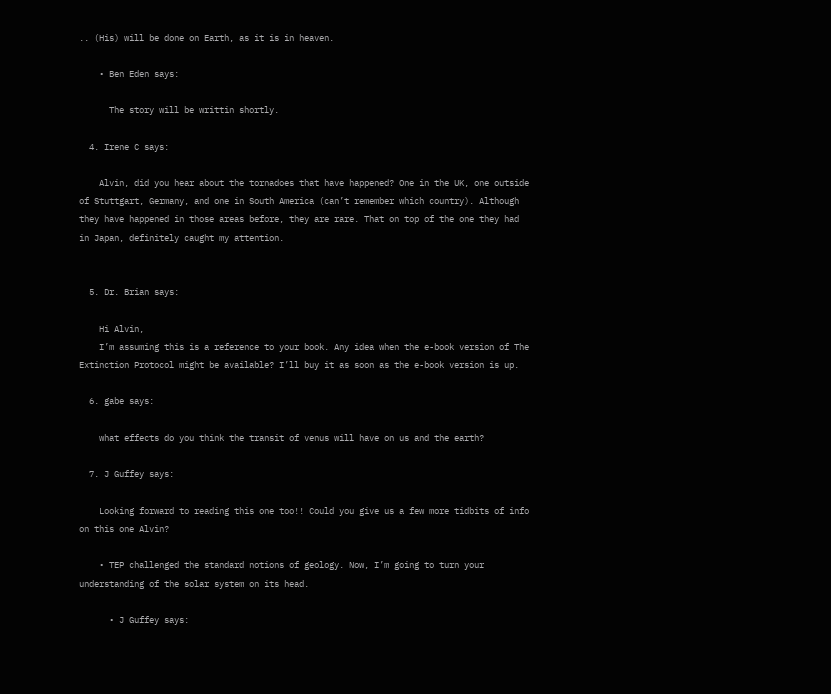.. (His) will be done on Earth, as it is in heaven.

    • Ben Eden says:

      The story will be writtin shortly.

  4. Irene C says:

    Alvin, did you hear about the tornadoes that have happened? One in the UK, one outside of Stuttgart, Germany, and one in South America (can’t remember which country). Although they have happened in those areas before, they are rare. That on top of the one they had in Japan, definitely caught my attention.


  5. Dr. Brian says:

    Hi Alvin,
    I’m assuming this is a reference to your book. Any idea when the e-book version of The Extinction Protocol might be available? I’ll buy it as soon as the e-book version is up.

  6. gabe says:

    what effects do you think the transit of venus will have on us and the earth?

  7. J Guffey says:

    Looking forward to reading this one too!! Could you give us a few more tidbits of info on this one Alvin?

    • TEP challenged the standard notions of geology. Now, I’m going to turn your understanding of the solar system on its head.

      • J Guffey says: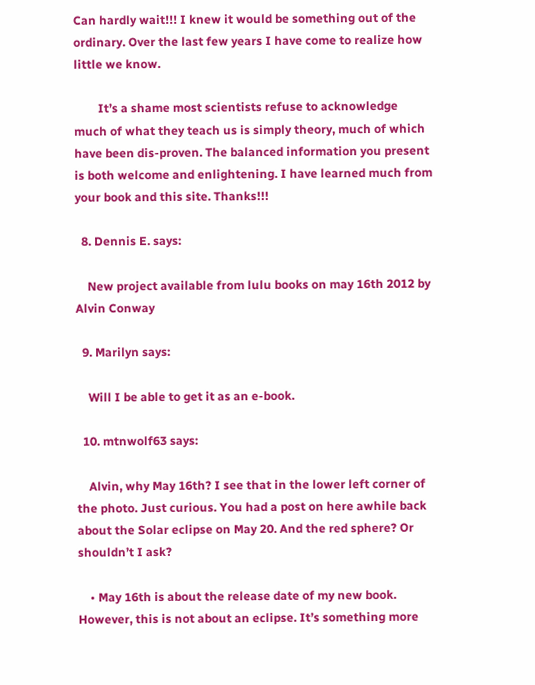Can hardly wait!!! I knew it would be something out of the ordinary. Over the last few years I have come to realize how little we know.

        It’s a shame most scientists refuse to acknowledge much of what they teach us is simply theory, much of which have been dis-proven. The balanced information you present is both welcome and enlightening. I have learned much from your book and this site. Thanks!!!

  8. Dennis E. says:

    New project available from lulu books on may 16th 2012 by Alvin Conway

  9. Marilyn says:

    Will I be able to get it as an e-book.

  10. mtnwolf63 says:

    Alvin, why May 16th? I see that in the lower left corner of the photo. Just curious. You had a post on here awhile back about the Solar eclipse on May 20. And the red sphere? Or shouldn’t I ask?

    • May 16th is about the release date of my new book. However, this is not about an eclipse. It’s something more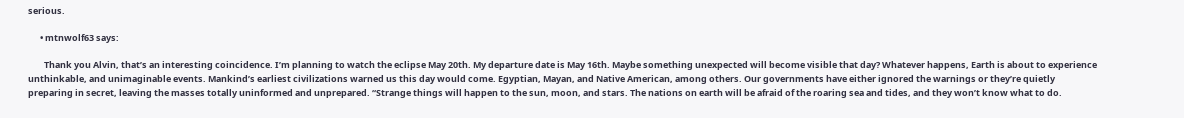serious.

      • mtnwolf63 says:

        Thank you Alvin, that’s an interesting coincidence. I’m planning to watch the eclipse May 20th. My departure date is May 16th. Maybe something unexpected will become visible that day? Whatever happens, Earth is about to experience unthinkable, and unimaginable events. Mankind’s earliest civilizations warned us this day would come. Egyptian, Mayan, and Native American, among others. Our governments have either ignored the warnings or they’re quietly preparing in secret, leaving the masses totally uninformed and unprepared. “Strange things will happen to the sun, moon, and stars. The nations on earth will be afraid of the roaring sea and tides, and they won’t know what to do.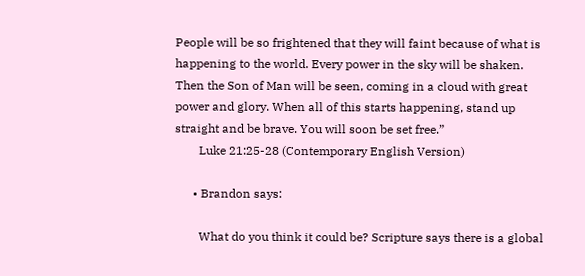People will be so frightened that they will faint because of what is happening to the world. Every power in the sky will be shaken. Then the Son of Man will be seen, coming in a cloud with great power and glory. When all of this starts happening, stand up straight and be brave. You will soon be set free.”
        Luke 21:25-28 (Contemporary English Version)

      • Brandon says:

        What do you think it could be? Scripture says there is a global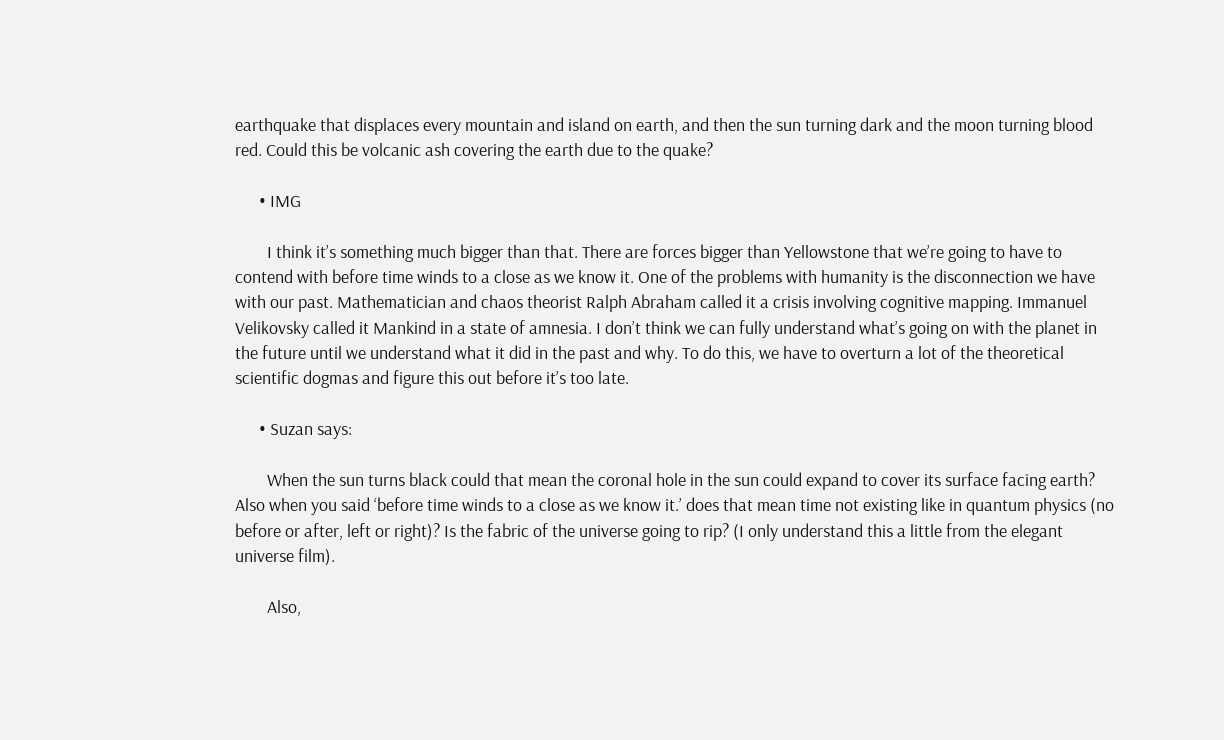earthquake that displaces every mountain and island on earth, and then the sun turning dark and the moon turning blood red. Could this be volcanic ash covering the earth due to the quake?

      • IMG

        I think it’s something much bigger than that. There are forces bigger than Yellowstone that we’re going to have to contend with before time winds to a close as we know it. One of the problems with humanity is the disconnection we have with our past. Mathematician and chaos theorist Ralph Abraham called it a crisis involving cognitive mapping. Immanuel Velikovsky called it Mankind in a state of amnesia. I don’t think we can fully understand what’s going on with the planet in the future until we understand what it did in the past and why. To do this, we have to overturn a lot of the theoretical scientific dogmas and figure this out before it’s too late.

      • Suzan says:

        When the sun turns black could that mean the coronal hole in the sun could expand to cover its surface facing earth? Also when you said ‘before time winds to a close as we know it.’ does that mean time not existing like in quantum physics (no before or after, left or right)? Is the fabric of the universe going to rip? (I only understand this a little from the elegant universe film).

        Also,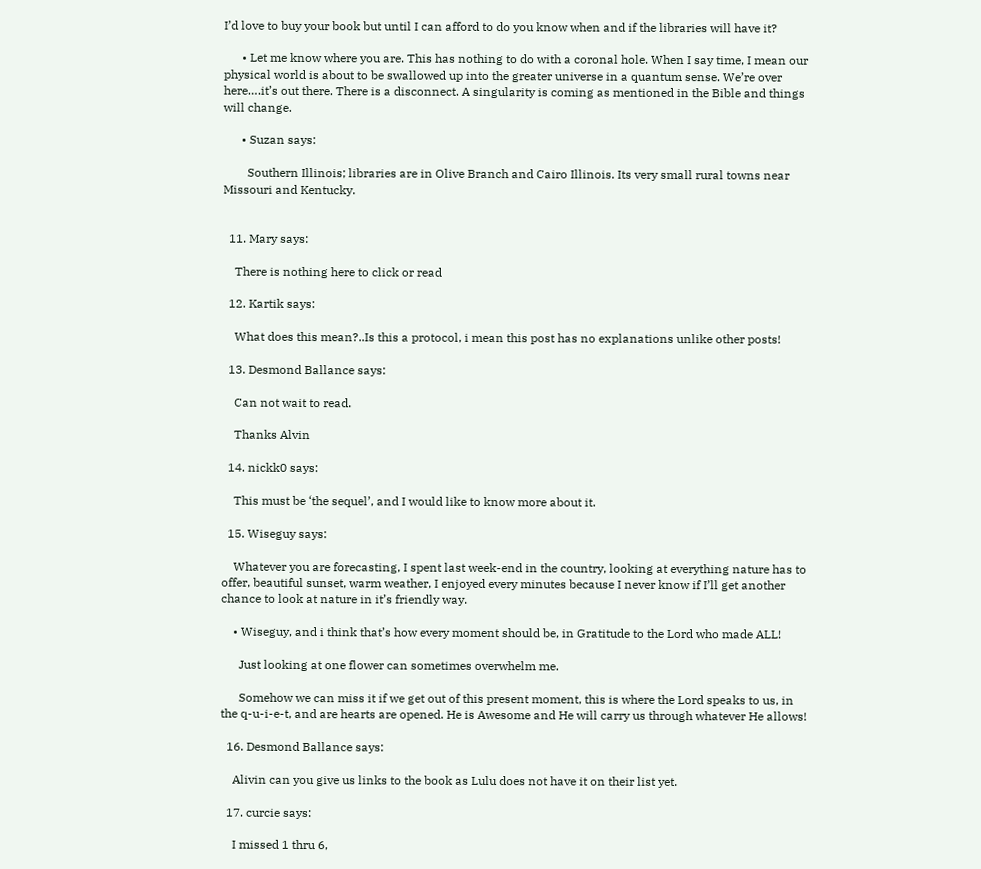I’d love to buy your book but until I can afford to do you know when and if the libraries will have it?

      • Let me know where you are. This has nothing to do with a coronal hole. When I say time, I mean our physical world is about to be swallowed up into the greater universe in a quantum sense. We’re over here….it’s out there. There is a disconnect. A singularity is coming as mentioned in the Bible and things will change.

      • Suzan says:

        Southern Illinois; libraries are in Olive Branch and Cairo Illinois. Its very small rural towns near Missouri and Kentucky.


  11. Mary says:

    There is nothing here to click or read

  12. Kartik says:

    What does this mean?..Is this a protocol, i mean this post has no explanations unlike other posts!

  13. Desmond Ballance says:

    Can not wait to read.

    Thanks Alvin

  14. nickk0 says:

    This must be ‘the sequel’, and I would like to know more about it.

  15. Wiseguy says:

    Whatever you are forecasting, I spent last week-end in the country, looking at everything nature has to offer, beautiful sunset, warm weather, I enjoyed every minutes because I never know if I’ll get another chance to look at nature in it’s friendly way.

    • Wiseguy, and i think that’s how every moment should be, in Gratitude to the Lord who made ALL!

      Just looking at one flower can sometimes overwhelm me.

      Somehow we can miss it if we get out of this present moment, this is where the Lord speaks to us, in the q-u-i-e-t, and are hearts are opened. He is Awesome and He will carry us through whatever He allows!

  16. Desmond Ballance says:

    Alivin can you give us links to the book as Lulu does not have it on their list yet.

  17. curcie says:

    I missed 1 thru 6,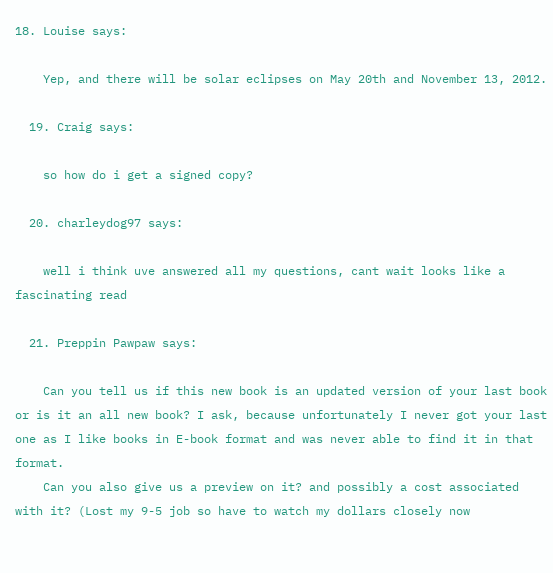18. Louise says:

    Yep, and there will be solar eclipses on May 20th and November 13, 2012.

  19. Craig says:

    so how do i get a signed copy?

  20. charleydog97 says:

    well i think uve answered all my questions, cant wait looks like a fascinating read

  21. Preppin Pawpaw says:

    Can you tell us if this new book is an updated version of your last book or is it an all new book? I ask, because unfortunately I never got your last one as I like books in E-book format and was never able to find it in that format.
    Can you also give us a preview on it? and possibly a cost associated with it? (Lost my 9-5 job so have to watch my dollars closely now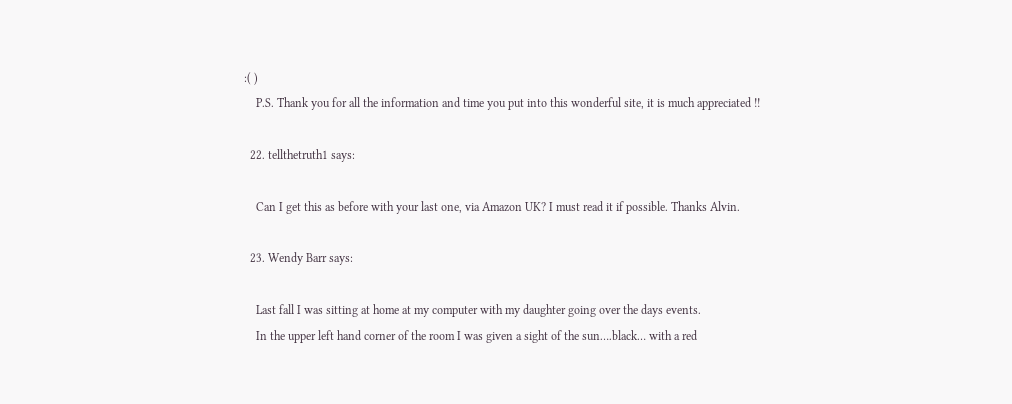:( )
    P.S. Thank you for all the information and time you put into this wonderful site, it is much appreciated !!

  22. tellthetruth1 says:

    Can I get this as before with your last one, via Amazon UK? I must read it if possible. Thanks Alvin.

  23. Wendy Barr says:

    Last fall I was sitting at home at my computer with my daughter going over the days events.
    In the upper left hand corner of the room I was given a sight of the sun….black… with a red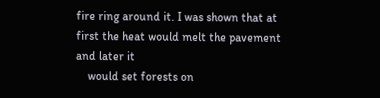fire ring around it. I was shown that at first the heat would melt the pavement and later it
    would set forests on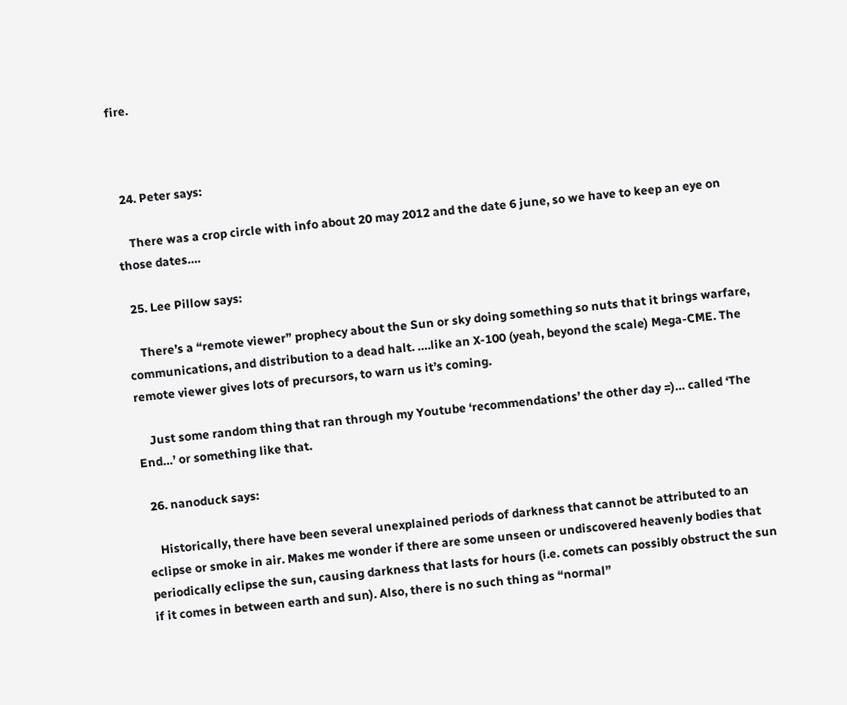fire.



  24. Peter says:

    There was a crop circle with info about 20 may 2012 and the date 6 june, so we have to keep an eye on those dates….

  25. Lee Pillow says:

    There’s a “remote viewer” prophecy about the Sun or sky doing something so nuts that it brings warfare, communications, and distribution to a dead halt. ….like an X-100 (yeah, beyond the scale) Mega-CME. The remote viewer gives lots of precursors, to warn us it’s coming.

    Just some random thing that ran through my Youtube ‘recommendations’ the other day =)… called ‘The End…’ or something like that.

  26. nanoduck says:

    Historically, there have been several unexplained periods of darkness that cannot be attributed to an eclipse or smoke in air. Makes me wonder if there are some unseen or undiscovered heavenly bodies that periodically eclipse the sun, causing darkness that lasts for hours (i.e. comets can possibly obstruct the sun if it comes in between earth and sun). Also, there is no such thing as “normal”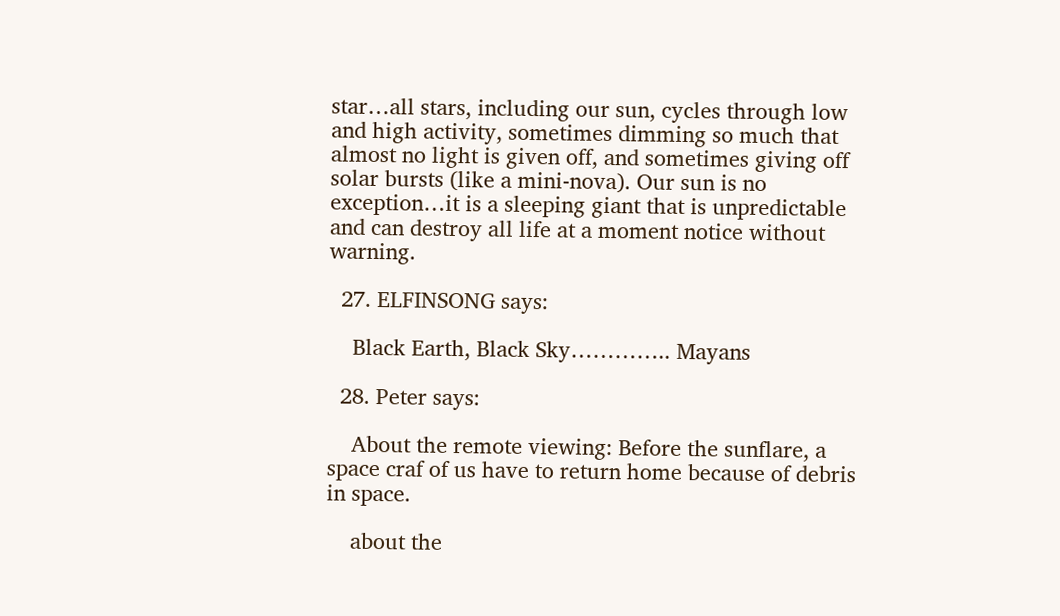star…all stars, including our sun, cycles through low and high activity, sometimes dimming so much that almost no light is given off, and sometimes giving off solar bursts (like a mini-nova). Our sun is no exception…it is a sleeping giant that is unpredictable and can destroy all life at a moment notice without warning.

  27. ELFINSONG says:

    Black Earth, Black Sky………….. Mayans

  28. Peter says:

    About the remote viewing: Before the sunflare, a space craf of us have to return home because of debris in space.

    about the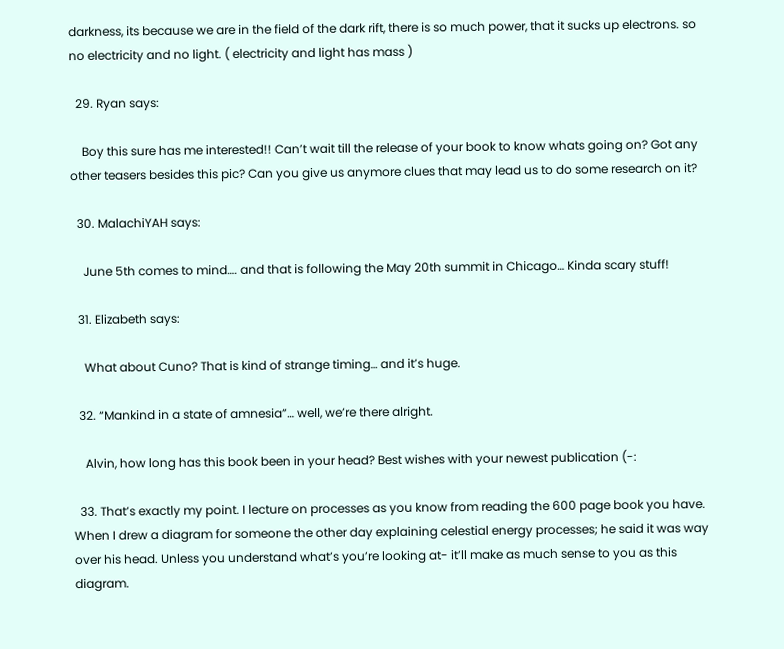darkness, its because we are in the field of the dark rift, there is so much power, that it sucks up electrons. so no electricity and no light. ( electricity and light has mass )

  29. Ryan says:

    Boy this sure has me interested!! Can’t wait till the release of your book to know whats going on? Got any other teasers besides this pic? Can you give us anymore clues that may lead us to do some research on it?

  30. MalachiYAH says:

    June 5th comes to mind…. and that is following the May 20th summit in Chicago… Kinda scary stuff!

  31. Elizabeth says:

    What about Cuno? That is kind of strange timing… and it’s huge.

  32. “Mankind in a state of amnesia”… well, we’re there alright.

    Alvin, how long has this book been in your head? Best wishes with your newest publication (-:

  33. That’s exactly my point. I lecture on processes as you know from reading the 600 page book you have. When I drew a diagram for someone the other day explaining celestial energy processes; he said it was way over his head. Unless you understand what’s you’re looking at- it’ll make as much sense to you as this diagram.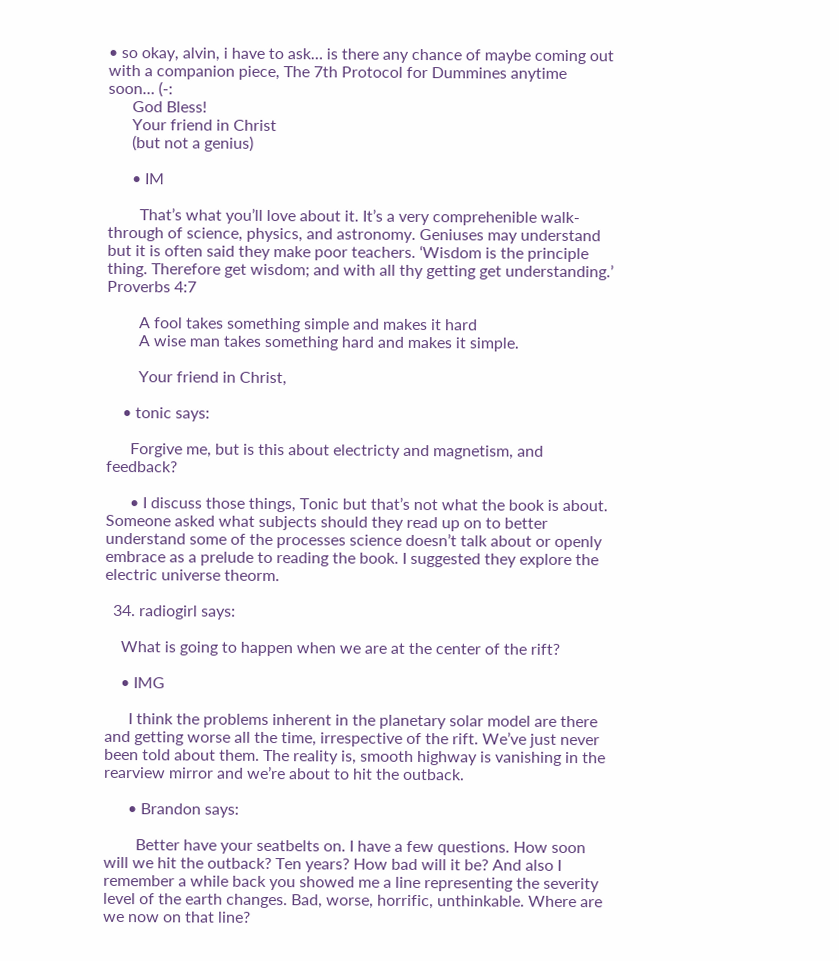• so okay, alvin, i have to ask… is there any chance of maybe coming out with a companion piece, The 7th Protocol for Dummines anytime soon… (-:
      God Bless!
      Your friend in Christ
      (but not a genius)

      • IM

        That’s what you’ll love about it. It’s a very comprehenible walk-through of science, physics, and astronomy. Geniuses may understand but it is often said they make poor teachers. ‘Wisdom is the principle thing. Therefore get wisdom; and with all thy getting get understanding.’ Proverbs 4:7

        A fool takes something simple and makes it hard
        A wise man takes something hard and makes it simple.

        Your friend in Christ,

    • tonic says:

      Forgive me, but is this about electricty and magnetism, and feedback?

      • I discuss those things, Tonic but that’s not what the book is about. Someone asked what subjects should they read up on to better understand some of the processes science doesn’t talk about or openly embrace as a prelude to reading the book. I suggested they explore the electric universe theorm.

  34. radiogirl says:

    What is going to happen when we are at the center of the rift?

    • IMG

      I think the problems inherent in the planetary solar model are there and getting worse all the time, irrespective of the rift. We’ve just never been told about them. The reality is, smooth highway is vanishing in the rearview mirror and we’re about to hit the outback.

      • Brandon says:

        Better have your seatbelts on. I have a few questions. How soon will we hit the outback? Ten years? How bad will it be? And also I remember a while back you showed me a line representing the severity level of the earth changes. Bad, worse, horrific, unthinkable. Where are we now on that line?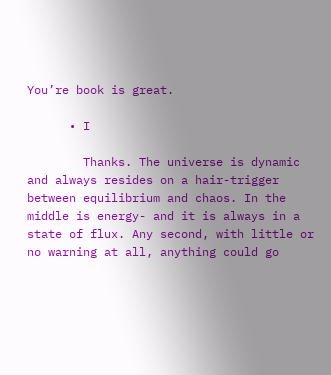You’re book is great.

      • I

        Thanks. The universe is dynamic and always resides on a hair-trigger between equilibrium and chaos. In the middle is energy- and it is always in a state of flux. Any second, with little or no warning at all, anything could go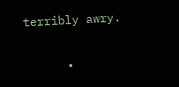terribly awry.

      •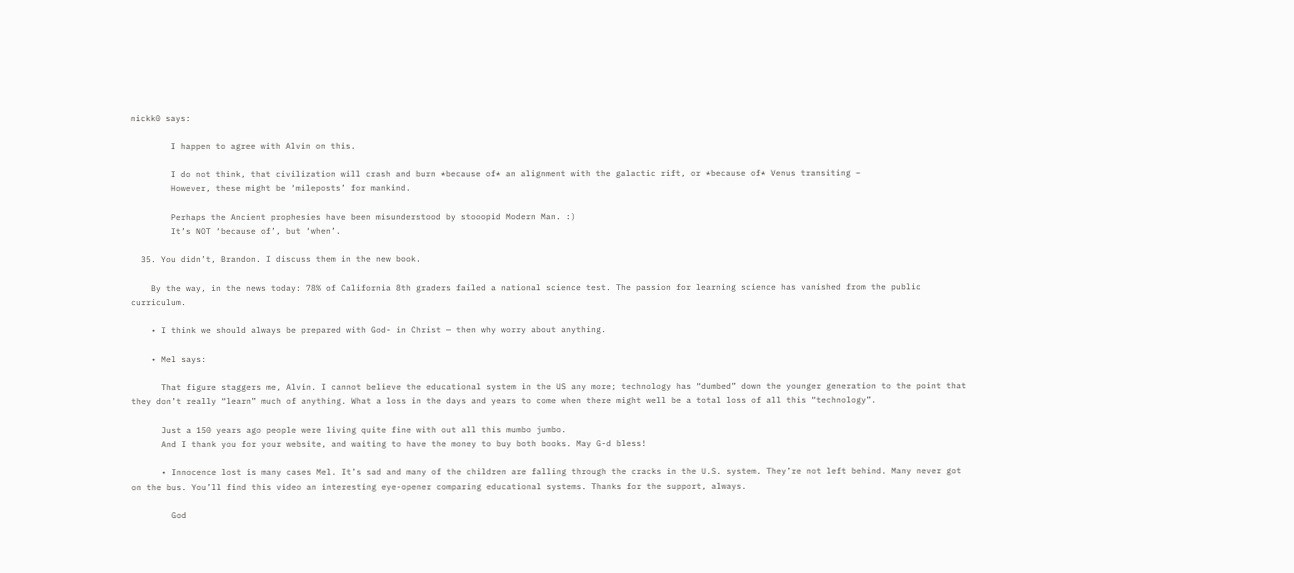nickk0 says:

        I happen to agree with Alvin on this.

        I do not think, that civilization will crash and burn *because of* an alignment with the galactic rift, or *because of* Venus transiting –
        However, these might be ‘mileposts’ for mankind.

        Perhaps the Ancient prophesies have been misunderstood by stooopid Modern Man. :)
        It’s NOT ‘because of’, but ‘when’.

  35. You didn’t, Brandon. I discuss them in the new book.

    By the way, in the news today: 78% of California 8th graders failed a national science test. The passion for learning science has vanished from the public curriculum.

    • I think we should always be prepared with God- in Christ — then why worry about anything.

    • Mel says:

      That figure staggers me, Alvin. I cannot believe the educational system in the US any more; technology has “dumbed” down the younger generation to the point that they don’t really “learn” much of anything. What a loss in the days and years to come when there might well be a total loss of all this “technology”.

      Just a 150 years ago people were living quite fine with out all this mumbo jumbo.
      And I thank you for your website, and waiting to have the money to buy both books. May G-d bless!

      • Innocence lost is many cases Mel. It’s sad and many of the children are falling through the cracks in the U.S. system. They’re not left behind. Many never got on the bus. You’ll find this video an interesting eye-opener comparing educational systems. Thanks for the support, always.

        God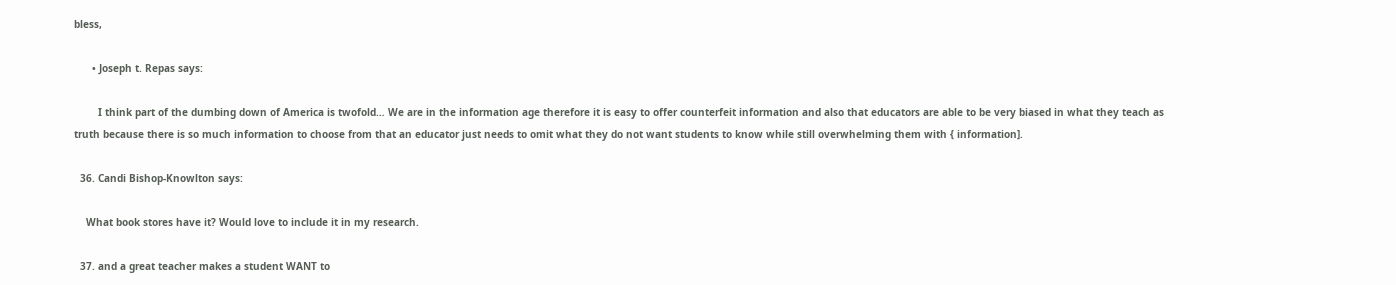bless,

      • Joseph t. Repas says:

        I think part of the dumbing down of America is twofold… We are in the information age therefore it is easy to offer counterfeit information and also that educators are able to be very biased in what they teach as truth because there is so much information to choose from that an educator just needs to omit what they do not want students to know while still overwhelming them with { information].

  36. Candi Bishop-Knowlton says:

    What book stores have it? Would love to include it in my research.

  37. and a great teacher makes a student WANT to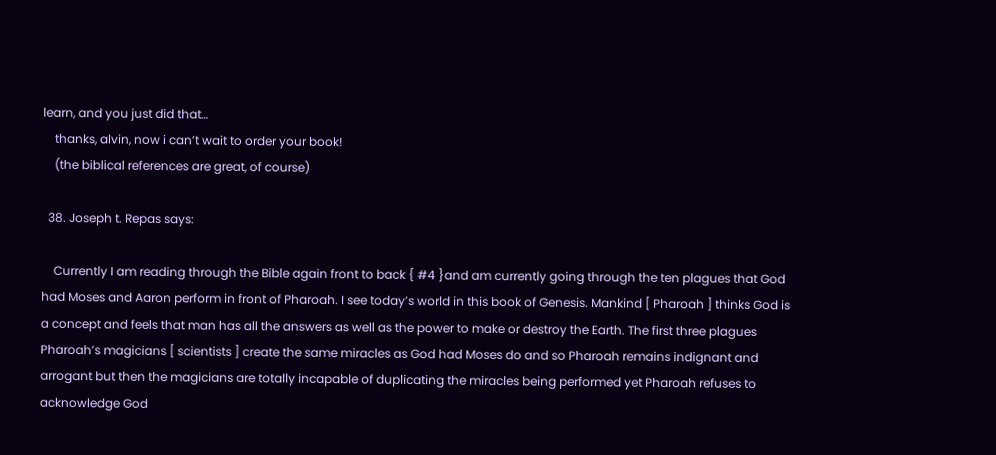learn, and you just did that…
    thanks, alvin, now i can’t wait to order your book!
    (the biblical references are great, of course)

  38. Joseph t. Repas says:

    Currently I am reading through the Bible again front to back { #4 }and am currently going through the ten plagues that God had Moses and Aaron perform in front of Pharoah. I see today’s world in this book of Genesis. Mankind [ Pharoah ] thinks God is a concept and feels that man has all the answers as well as the power to make or destroy the Earth. The first three plagues Pharoah’s magicians [ scientists ] create the same miracles as God had Moses do and so Pharoah remains indignant and arrogant but then the magicians are totally incapable of duplicating the miracles being performed yet Pharoah refuses to acknowledge God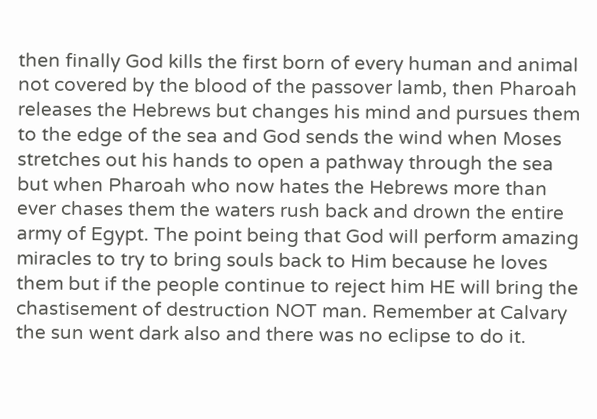then finally God kills the first born of every human and animal not covered by the blood of the passover lamb, then Pharoah releases the Hebrews but changes his mind and pursues them to the edge of the sea and God sends the wind when Moses stretches out his hands to open a pathway through the sea but when Pharoah who now hates the Hebrews more than ever chases them the waters rush back and drown the entire army of Egypt. The point being that God will perform amazing miracles to try to bring souls back to Him because he loves them but if the people continue to reject him HE will bring the chastisement of destruction NOT man. Remember at Calvary the sun went dark also and there was no eclipse to do it.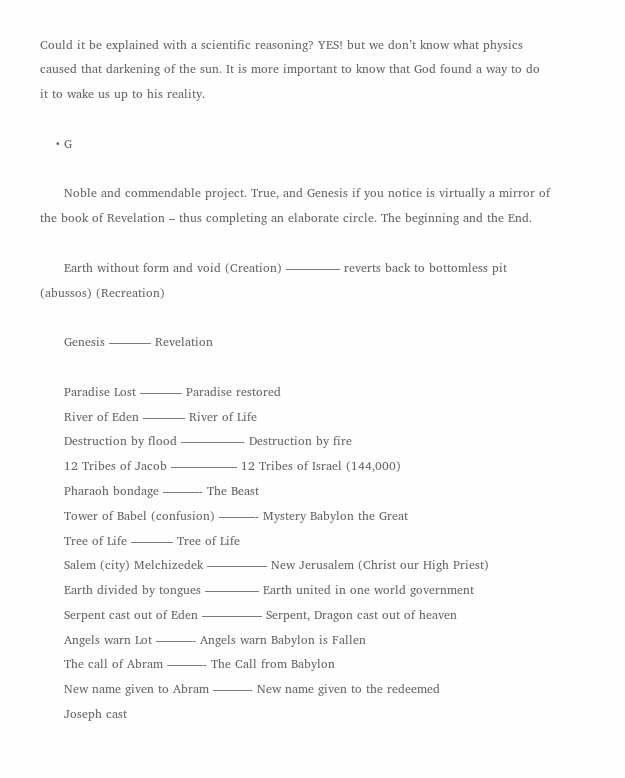Could it be explained with a scientific reasoning? YES! but we don’t know what physics caused that darkening of the sun. It is more important to know that God found a way to do it to wake us up to his reality.

    • G

      Noble and commendable project. True, and Genesis if you notice is virtually a mirror of the book of Revelation – thus completing an elaborate circle. The beginning and the End.

      Earth without form and void (Creation) ————– reverts back to bottomless pit (abussos) (Recreation)

      Genesis ———– Revelation

      Paradise Lost ———– Paradise restored
      River of Eden ———– River of Life
      Destruction by flood —————- Destruction by fire
      12 Tribes of Jacob —————– 12 Tribes of Israel (144,000)
      Pharaoh bondage ———- The Beast
      Tower of Babel (confusion) ———- Mystery Babylon the Great
      Tree of Life ———– Tree of Life
      Salem (city) Melchizedek ————— New Jerusalem (Christ our High Priest)
      Earth divided by tongues ————– Earth united in one world government
      Serpent cast out of Eden ————— Serpent, Dragon cast out of heaven
      Angels warn Lot ———- Angels warn Babylon is Fallen
      The call of Abram ———- The Call from Babylon
      New name given to Abram ———- New name given to the redeemed
      Joseph cast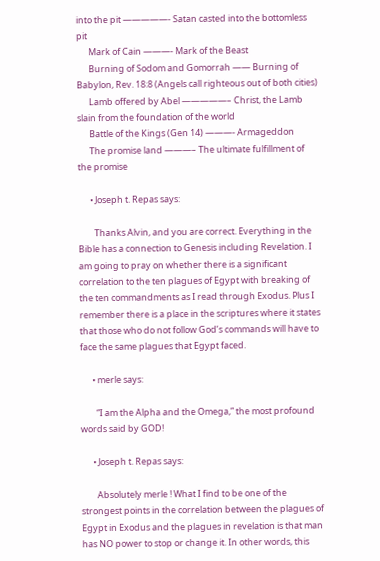into the pit —————- Satan casted into the bottomless pit
      Mark of Cain ———- Mark of the Beast
      Burning of Sodom and Gomorrah —— Burning of Babylon, Rev. 18:8 (Angels call righteous out of both cities)
      Lamb offered by Abel —————– Christ, the Lamb slain from the foundation of the world
      Battle of the Kings (Gen 14) ———- Armageddon
      The promise land ———– The ultimate fulfillment of the promise

      • Joseph t. Repas says:

        Thanks Alvin, and you are correct. Everything in the Bible has a connection to Genesis including Revelation. I am going to pray on whether there is a significant correlation to the ten plagues of Egypt with breaking of the ten commandments as I read through Exodus. Plus I remember there is a place in the scriptures where it states that those who do not follow God’s commands will have to face the same plagues that Egypt faced.

      • merle says:

        “I am the Alpha and the Omega,” the most profound words said by GOD!

      • Joseph t. Repas says:

        Absolutely merle ! What I find to be one of the strongest points in the correlation between the plagues of Egypt in Exodus and the plagues in revelation is that man has NO power to stop or change it. In other words, this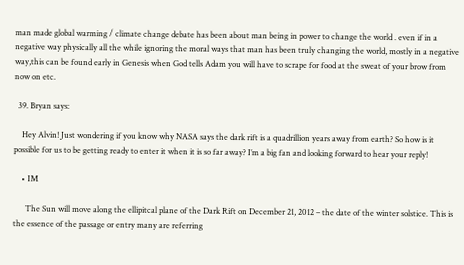man made global warming / climate change debate has been about man being in power to change the world . even if in a negative way physically all the while ignoring the moral ways that man has been truly changing the world, mostly in a negative way,this can be found early in Genesis when God tells Adam you will have to scrape for food at the sweat of your brow from now on etc.

  39. Bryan says:

    Hey Alvin! Just wondering if you know why NASA says the dark rift is a quadrillion years away from earth? So how is it possible for us to be getting ready to enter it when it is so far away? I’m a big fan and looking forward to hear your reply!

    • IM

      The Sun will move along the ellipitcal plane of the Dark Rift on December 21, 2012 – the date of the winter solstice. This is the essence of the passage or entry many are referring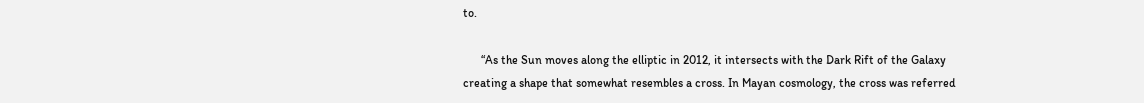to.

      “As the Sun moves along the elliptic in 2012, it intersects with the Dark Rift of the Galaxy creating a shape that somewhat resembles a cross. In Mayan cosmology, the cross was referred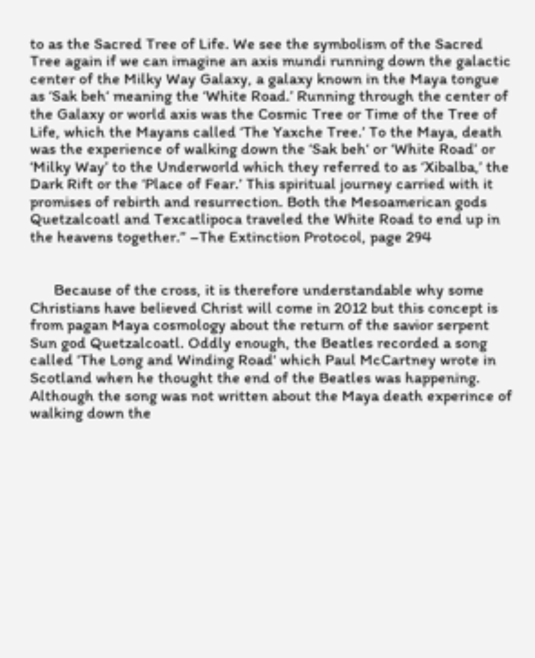to as the Sacred Tree of Life. We see the symbolism of the Sacred Tree again if we can imagine an axis mundi running down the galactic center of the Milky Way Galaxy, a galaxy known in the Maya tongue as ‘Sak beh‘ meaning the ‘White Road.’ Running through the center of the Galaxy or world axis was the Cosmic Tree or Time of the Tree of Life, which the Mayans called ‘The Yaxche Tree.’ To the Maya, death was the experience of walking down the ‘Sak beh‘ or ‘White Road’ or ‘Milky Way’ to the Underworld which they referred to as ‘Xibalba,’ the Dark Rift or the ‘Place of Fear.’ This spiritual journey carried with it promises of rebirth and resurrection. Both the Mesoamerican gods Quetzalcoatl and Texcatlipoca traveled the White Road to end up in the heavens together.” –The Extinction Protocol, page 294


      Because of the cross, it is therefore understandable why some Christians have believed Christ will come in 2012 but this concept is from pagan Maya cosmology about the return of the savior serpent Sun god Quetzalcoatl. Oddly enough, the Beatles recorded a song called ‘The Long and Winding Road‘ which Paul McCartney wrote in Scotland when he thought the end of the Beatles was happening. Although the song was not written about the Maya death experince of walking down the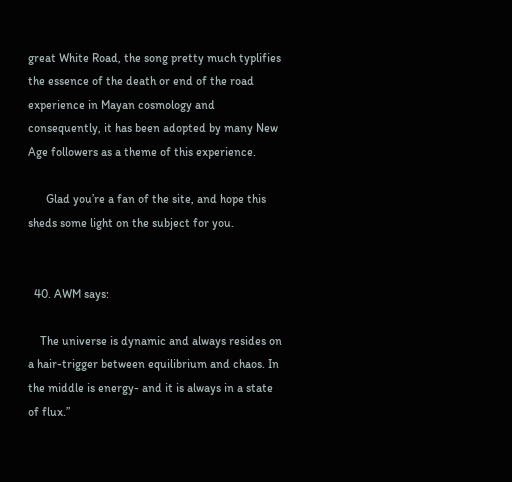great White Road, the song pretty much typlifies the essence of the death or end of the road experience in Mayan cosmology and consequently, it has been adopted by many New Age followers as a theme of this experience.

      Glad you’re a fan of the site, and hope this sheds some light on the subject for you.


  40. AWM says:

    The universe is dynamic and always resides on a hair-trigger between equilibrium and chaos. In the middle is energy- and it is always in a state of flux.”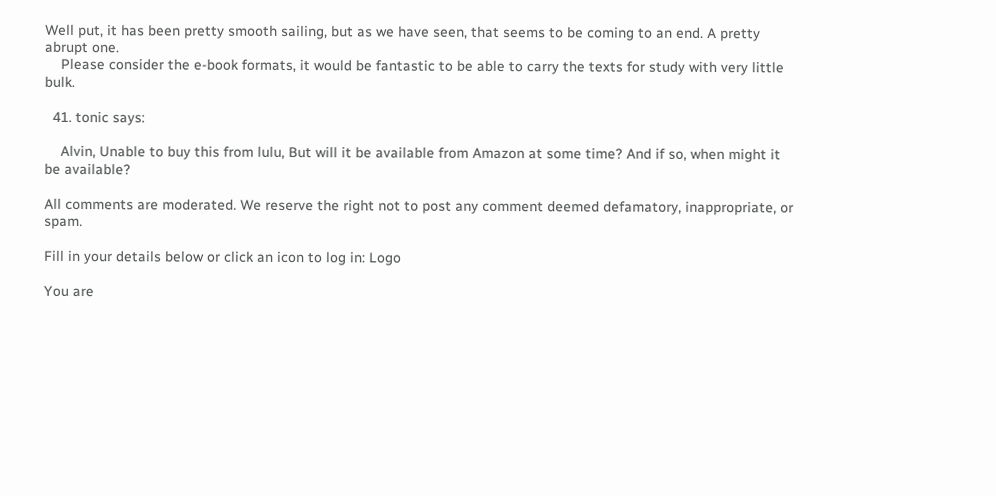Well put, it has been pretty smooth sailing, but as we have seen, that seems to be coming to an end. A pretty abrupt one.
    Please consider the e-book formats, it would be fantastic to be able to carry the texts for study with very little bulk.

  41. tonic says:

    Alvin, Unable to buy this from lulu, But will it be available from Amazon at some time? And if so, when might it be available?

All comments are moderated. We reserve the right not to post any comment deemed defamatory, inappropriate, or spam.

Fill in your details below or click an icon to log in: Logo

You are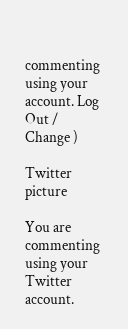commenting using your account. Log Out / Change )

Twitter picture

You are commenting using your Twitter account.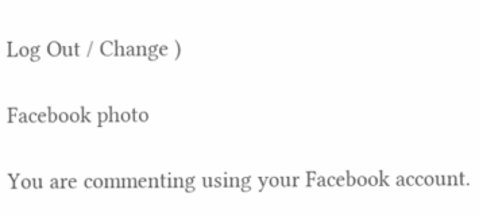Log Out / Change )

Facebook photo

You are commenting using your Facebook account.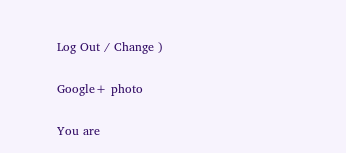Log Out / Change )

Google+ photo

You are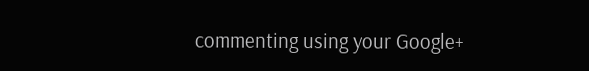commenting using your Google+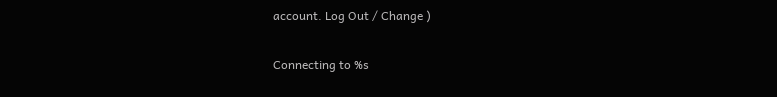account. Log Out / Change )

Connecting to %s